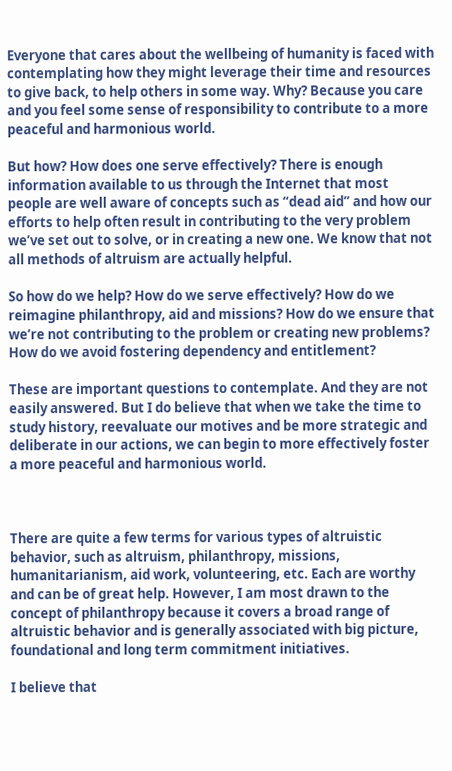Everyone that cares about the wellbeing of humanity is faced with contemplating how they might leverage their time and resources to give back, to help others in some way. Why? Because you care and you feel some sense of responsibility to contribute to a more peaceful and harmonious world.

But how? How does one serve effectively? There is enough information available to us through the Internet that most people are well aware of concepts such as “dead aid” and how our efforts to help often result in contributing to the very problem we’ve set out to solve, or in creating a new one. We know that not all methods of altruism are actually helpful.

So how do we help? How do we serve effectively? How do we reimagine philanthropy, aid and missions? How do we ensure that we’re not contributing to the problem or creating new problems? How do we avoid fostering dependency and entitlement?

These are important questions to contemplate. And they are not easily answered. But I do believe that when we take the time to study history, reevaluate our motives and be more strategic and deliberate in our actions, we can begin to more effectively foster a more peaceful and harmonious world.



There are quite a few terms for various types of altruistic behavior, such as altruism, philanthropy, missions, humanitarianism, aid work, volunteering, etc. Each are worthy and can be of great help. However, I am most drawn to the concept of philanthropy because it covers a broad range of altruistic behavior and is generally associated with big picture, foundational and long term commitment initiatives.

I believe that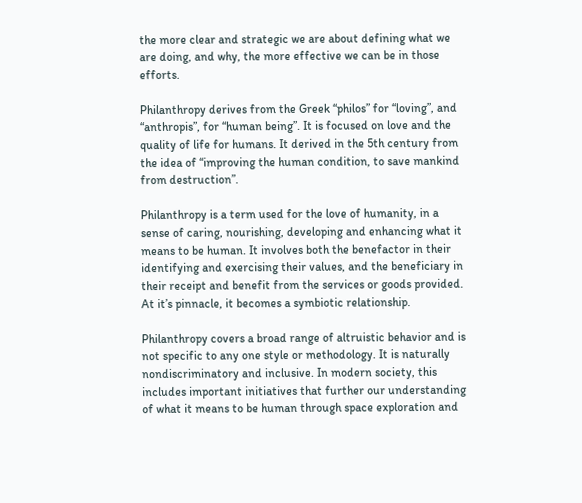the more clear and strategic we are about defining what we are doing, and why, the more effective we can be in those efforts.

Philanthropy derives from the Greek “philos” for “loving”, and “anthropis”, for “human being”. It is focused on love and the quality of life for humans. It derived in the 5th century from the idea of “improving the human condition, to save mankind from destruction”.

Philanthropy is a term used for the love of humanity, in a sense of caring, nourishing, developing and enhancing what it means to be human. It involves both the benefactor in their identifying and exercising their values, and the beneficiary in their receipt and benefit from the services or goods provided. At it’s pinnacle, it becomes a symbiotic relationship.

Philanthropy covers a broad range of altruistic behavior and is not specific to any one style or methodology. It is naturally nondiscriminatory and inclusive. In modern society, this includes important initiatives that further our understanding of what it means to be human through space exploration and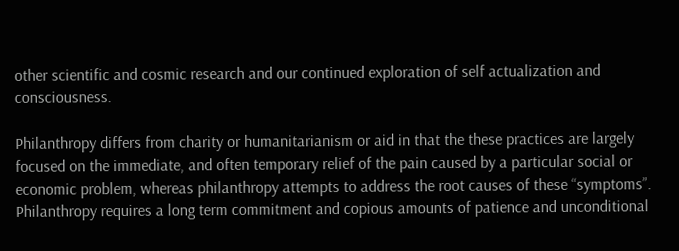other scientific and cosmic research and our continued exploration of self actualization and consciousness.

Philanthropy differs from charity or humanitarianism or aid in that the these practices are largely focused on the immediate, and often temporary relief of the pain caused by a particular social or economic problem, whereas philanthropy attempts to address the root causes of these “symptoms”. Philanthropy requires a long term commitment and copious amounts of patience and unconditional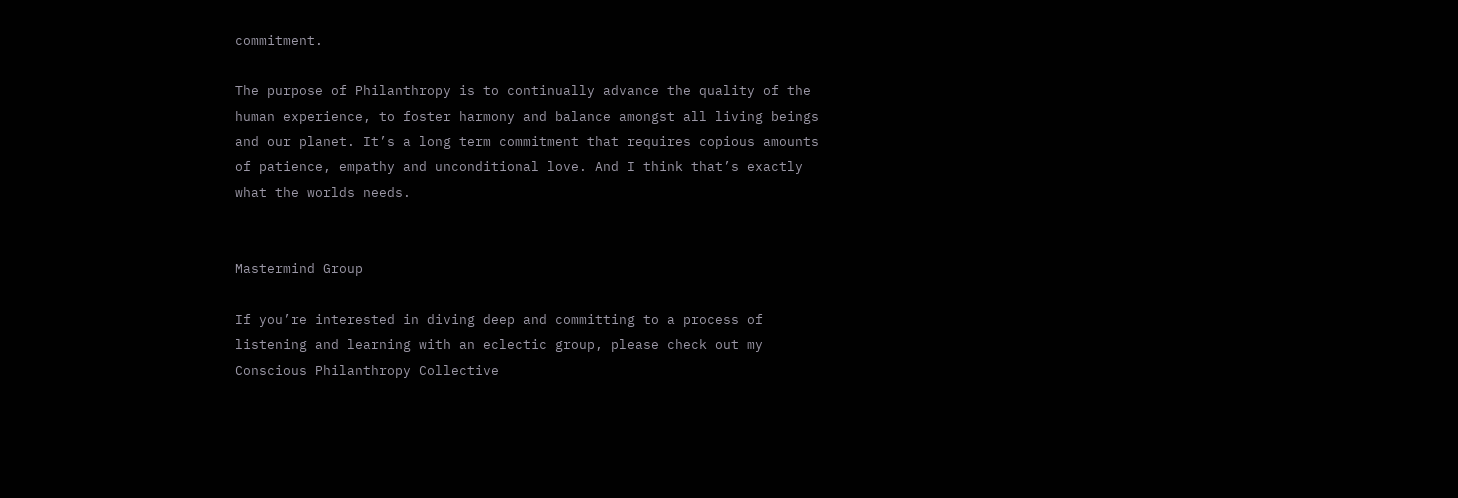commitment.

The purpose of Philanthropy is to continually advance the quality of the human experience, to foster harmony and balance amongst all living beings and our planet. It’s a long term commitment that requires copious amounts of patience, empathy and unconditional love. And I think that’s exactly what the worlds needs.


Mastermind Group

If you’re interested in diving deep and committing to a process of listening and learning with an eclectic group, please check out my Conscious Philanthropy Collective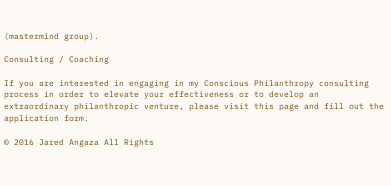(mastermind group).

Consulting / Coaching

If you are interested in engaging in my Conscious Philanthropy consulting process in order to elevate your effectiveness or to develop an extraordinary philanthropic venture, please visit this page and fill out the application form.

© 2016 Jared Angaza All Rights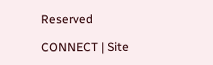Reserved

CONNECT | Site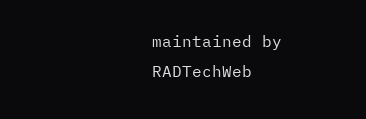maintained by RADTechWeb